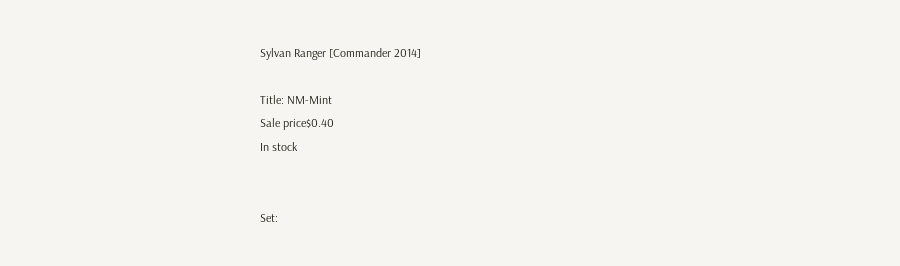Sylvan Ranger [Commander 2014]

Title: NM-Mint
Sale price$0.40
In stock


Set: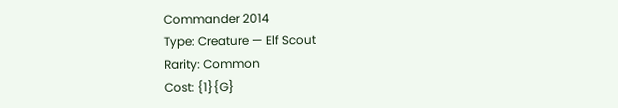Commander 2014
Type: Creature — Elf Scout
Rarity: Common
Cost: {1}{G}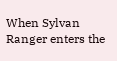When Sylvan Ranger enters the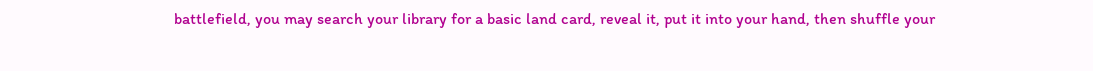battlefield, you may search your library for a basic land card, reveal it, put it into your hand, then shuffle your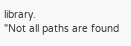library.
"Not all paths are found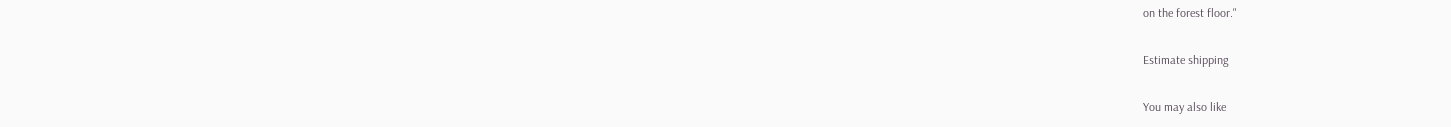on the forest floor."

Estimate shipping

You may also like